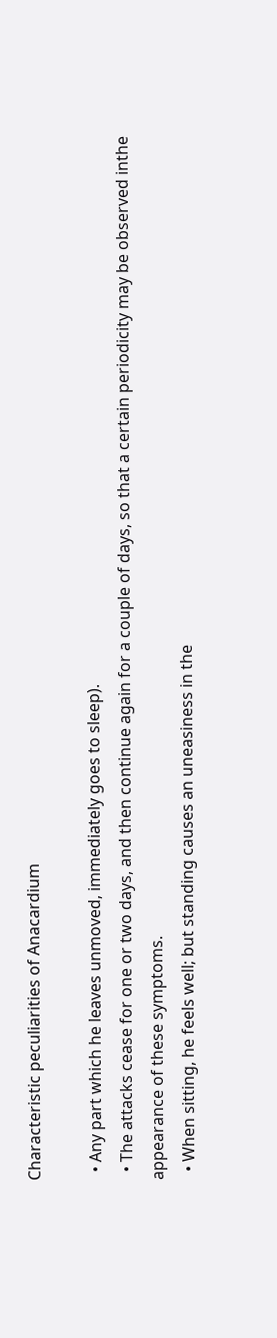Characteristic peculiarities of Anacardium

  • Any part which he leaves unmoved, immediately goes to sleep).
  • The attacks cease for one or two days, and then continue again for a couple of days, so that a certain periodicity may be observed inthe appearance of these symptoms.
  • When sitting, he feels well; but standing causes an uneasiness in the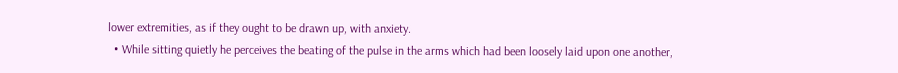lower extremities, as if they ought to be drawn up, with anxiety.
  • While sitting quietly he perceives the beating of the pulse in the arms which had been loosely laid upon one another,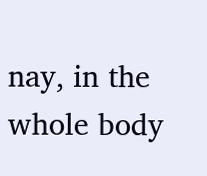nay, in the whole body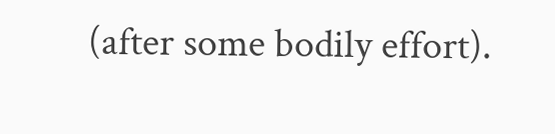(after some bodily effort).